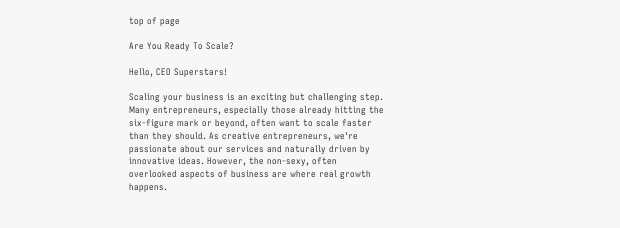top of page

Are You Ready To Scale?

Hello, CEO Superstars!

Scaling your business is an exciting but challenging step. Many entrepreneurs, especially those already hitting the six-figure mark or beyond, often want to scale faster than they should. As creative entrepreneurs, we're passionate about our services and naturally driven by innovative ideas. However, the non-sexy, often overlooked aspects of business are where real growth happens.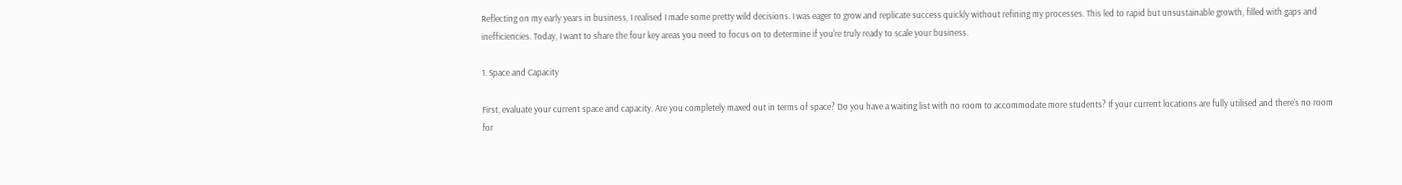Reflecting on my early years in business, I realised I made some pretty wild decisions. I was eager to grow and replicate success quickly without refining my processes. This led to rapid but unsustainable growth, filled with gaps and inefficiencies. Today, I want to share the four key areas you need to focus on to determine if you're truly ready to scale your business.

1. Space and Capacity

First, evaluate your current space and capacity. Are you completely maxed out in terms of space? Do you have a waiting list with no room to accommodate more students? If your current locations are fully utilised and there's no room for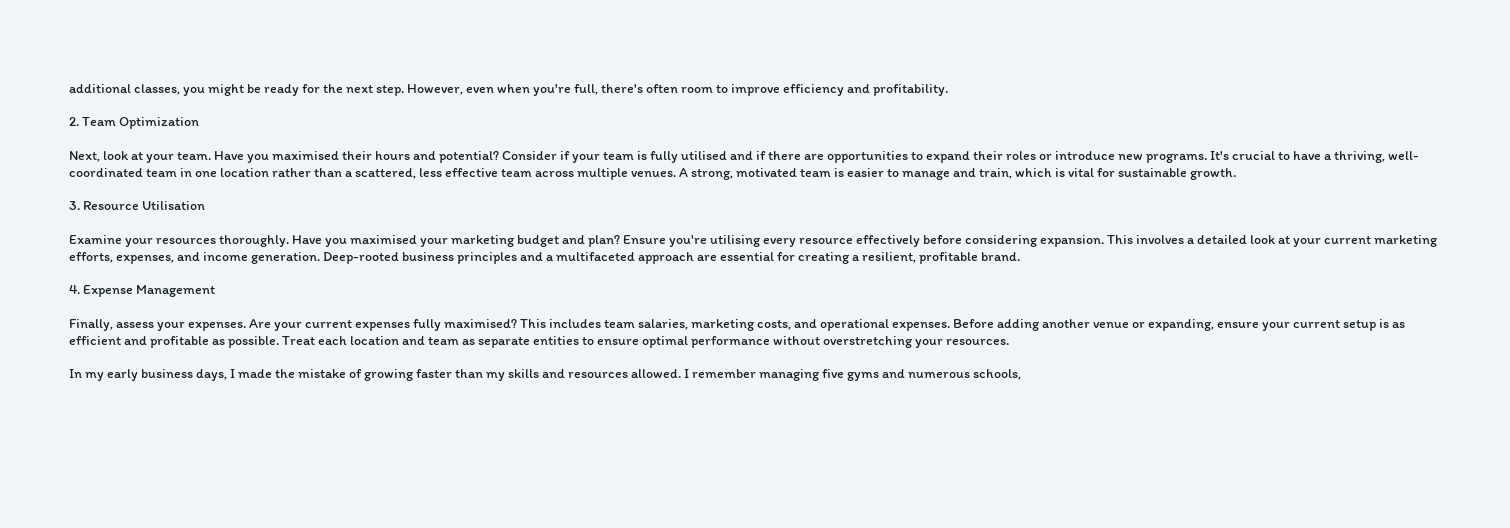additional classes, you might be ready for the next step. However, even when you're full, there's often room to improve efficiency and profitability.

2. Team Optimization

Next, look at your team. Have you maximised their hours and potential? Consider if your team is fully utilised and if there are opportunities to expand their roles or introduce new programs. It's crucial to have a thriving, well-coordinated team in one location rather than a scattered, less effective team across multiple venues. A strong, motivated team is easier to manage and train, which is vital for sustainable growth.

3. Resource Utilisation

Examine your resources thoroughly. Have you maximised your marketing budget and plan? Ensure you're utilising every resource effectively before considering expansion. This involves a detailed look at your current marketing efforts, expenses, and income generation. Deep-rooted business principles and a multifaceted approach are essential for creating a resilient, profitable brand.

4. Expense Management

Finally, assess your expenses. Are your current expenses fully maximised? This includes team salaries, marketing costs, and operational expenses. Before adding another venue or expanding, ensure your current setup is as efficient and profitable as possible. Treat each location and team as separate entities to ensure optimal performance without overstretching your resources.

In my early business days, I made the mistake of growing faster than my skills and resources allowed. I remember managing five gyms and numerous schools,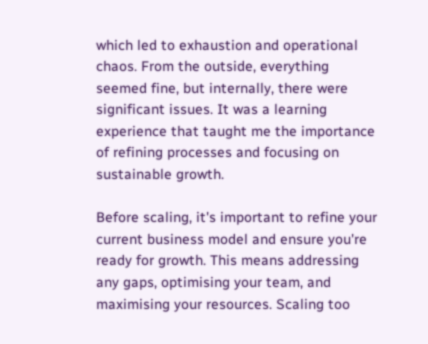which led to exhaustion and operational chaos. From the outside, everything seemed fine, but internally, there were significant issues. It was a learning experience that taught me the importance of refining processes and focusing on sustainable growth.

Before scaling, it's important to refine your current business model and ensure you're ready for growth. This means addressing any gaps, optimising your team, and maximising your resources. Scaling too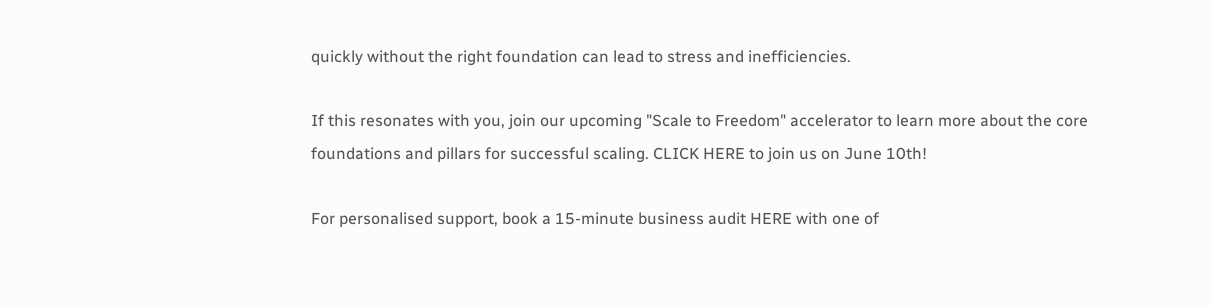quickly without the right foundation can lead to stress and inefficiencies.

If this resonates with you, join our upcoming "Scale to Freedom" accelerator to learn more about the core foundations and pillars for successful scaling. CLICK HERE to join us on June 10th!

For personalised support, book a 15-minute business audit HERE with one of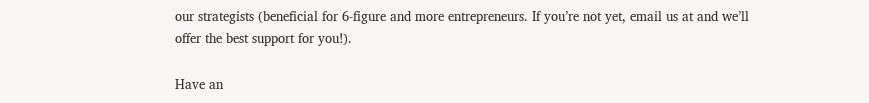our strategists (beneficial for 6-figure and more entrepreneurs. If you’re not yet, email us at and we’ll offer the best support for you!).

Have an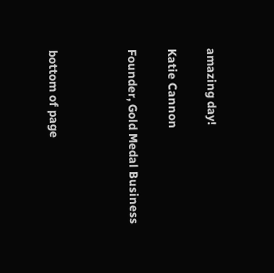amazing day!

Katie Cannon

Founder, Gold Medal Business



bottom of page